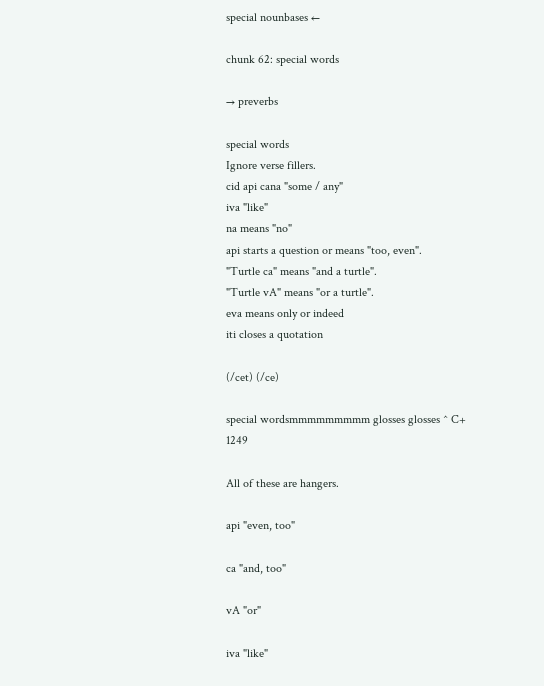special nounbases ←

chunk 62: special words

→ preverbs

special words
Ignore verse fillers.
cid api cana "some / any"
iva "like"
na means "no"
api starts a question or means "too, even".
"Turtle ca" means "and a turtle".
"Turtle vA" means "or a turtle".
eva means only or indeed
iti closes a quotation

(/cet) (/ce)

special wordsmmmmmmmmm glosses glosses ^ C+ 1249

All of these are hangers.

api "even, too"

ca "and, too"

vA "or"

iva "like"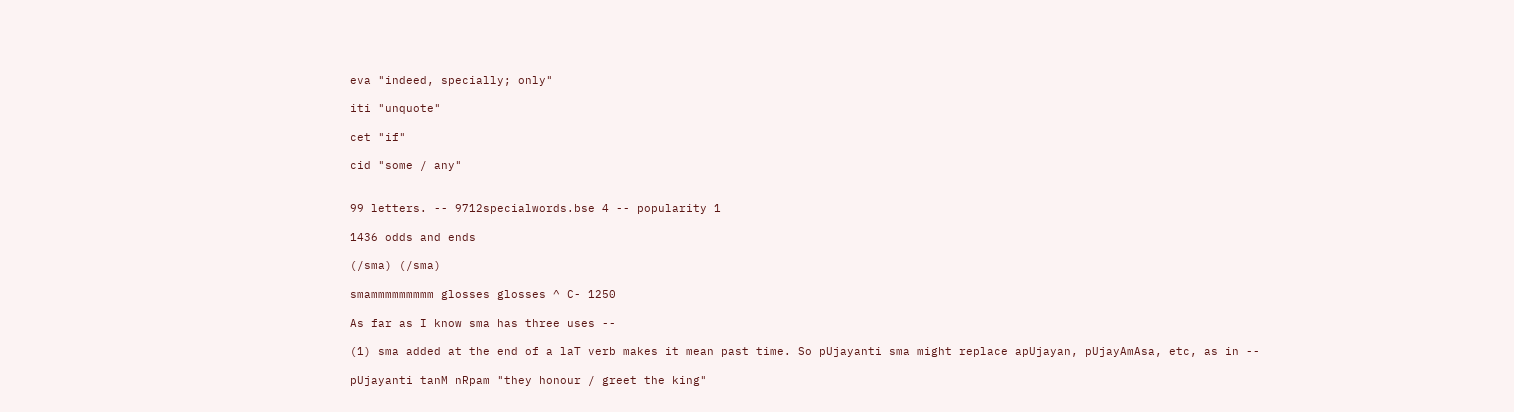eva "indeed, specially; only"

iti "unquote"

cet "if"

cid "some / any"


99 letters. -- 9712specialwords.bse 4 -- popularity 1

1436 odds and ends

(/sma) (/sma)

smammmmmmmmm glosses glosses ^ C- 1250

As far as I know sma has three uses --

(1) sma added at the end of a laT verb makes it mean past time. So pUjayanti sma might replace apUjayan, pUjayAmAsa, etc, as in --

pUjayanti tanM nRpam "they honour / greet the king"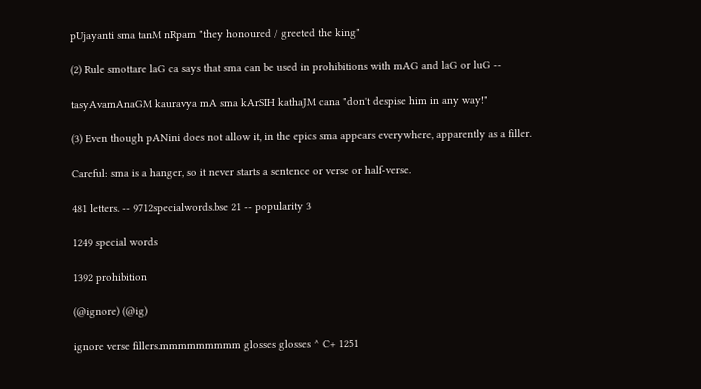pUjayanti sma tanM nRpam "they honoured / greeted the king"

(2) Rule smottare laG ca says that sma can be used in prohibitions with mAG and laG or luG --

tasyAvamAnaGM kauravya mA sma kArSIH kathaJM cana "don't despise him in any way!"

(3) Even though pANini does not allow it, in the epics sma appears everywhere, apparently as a filler.

Careful: sma is a hanger, so it never starts a sentence or verse or half-verse.

481 letters. -- 9712specialwords.bse 21 -- popularity 3

1249 special words

1392 prohibition

(@ignore) (@ig)

ignore verse fillers.mmmmmmmmm glosses glosses ^ C+ 1251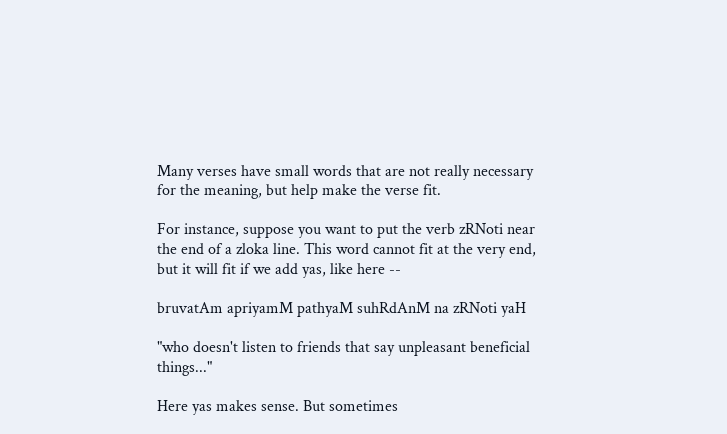Many verses have small words that are not really necessary for the meaning, but help make the verse fit.

For instance, suppose you want to put the verb zRNoti near the end of a zloka line. This word cannot fit at the very end, but it will fit if we add yas, like here --

bruvatAm apriyamM pathyaM suhRdAnM na zRNoti yaH

"who doesn't listen to friends that say unpleasant beneficial things..."

Here yas makes sense. But sometimes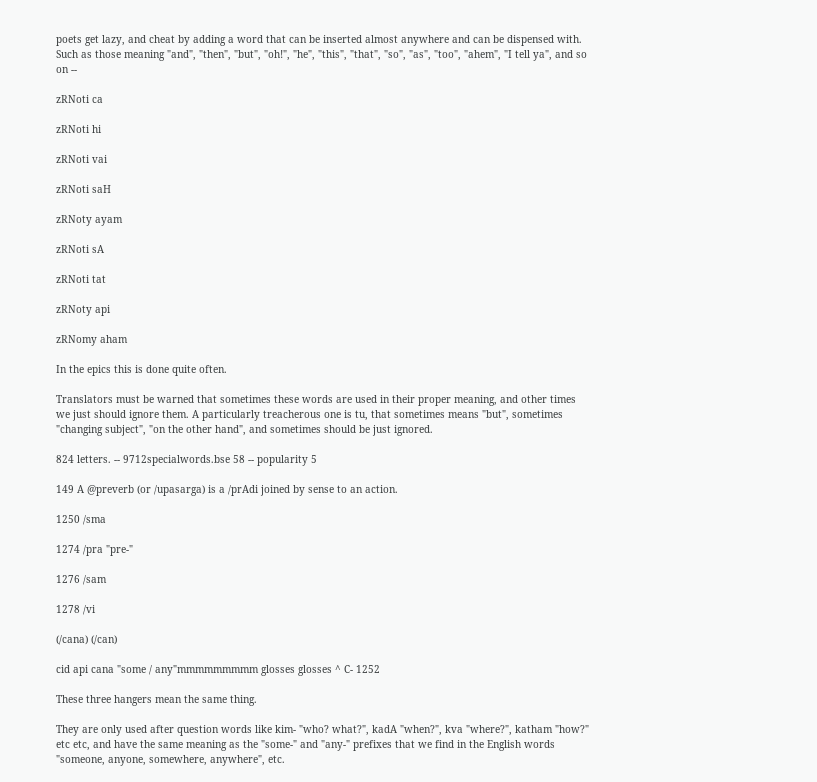poets get lazy, and cheat by adding a word that can be inserted almost anywhere and can be dispensed with. Such as those meaning "and", "then", "but", "oh!", "he", "this", "that", "so", "as", "too", "ahem", "I tell ya", and so on --

zRNoti ca

zRNoti hi

zRNoti vai

zRNoti saH

zRNoty ayam

zRNoti sA

zRNoti tat

zRNoty api

zRNomy aham

In the epics this is done quite often.

Translators must be warned that sometimes these words are used in their proper meaning, and other times we just should ignore them. A particularly treacherous one is tu, that sometimes means "but", sometimes "changing subject", "on the other hand", and sometimes should be just ignored.

824 letters. -- 9712specialwords.bse 58 -- popularity 5

149 A @preverb (or /upasarga) is a /prAdi joined by sense to an action.

1250 /sma

1274 /pra "pre-"

1276 /sam

1278 /vi

(/cana) (/can)

cid api cana "some / any"mmmmmmmmm glosses glosses ^ C- 1252

These three hangers mean the same thing.

They are only used after question words like kim- "who? what?", kadA "when?", kva "where?", katham "how?" etc etc, and have the same meaning as the "some-" and "any-" prefixes that we find in the English words "someone, anyone, somewhere, anywhere", etc.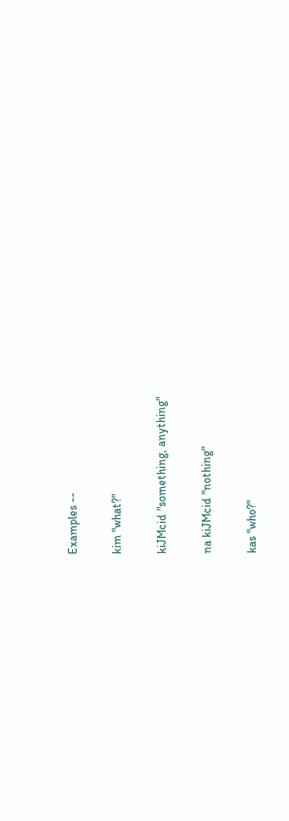Examples --

kim "what?"

kiJMcid "something, anything"

na kiJMcid "nothing"

kas "who?"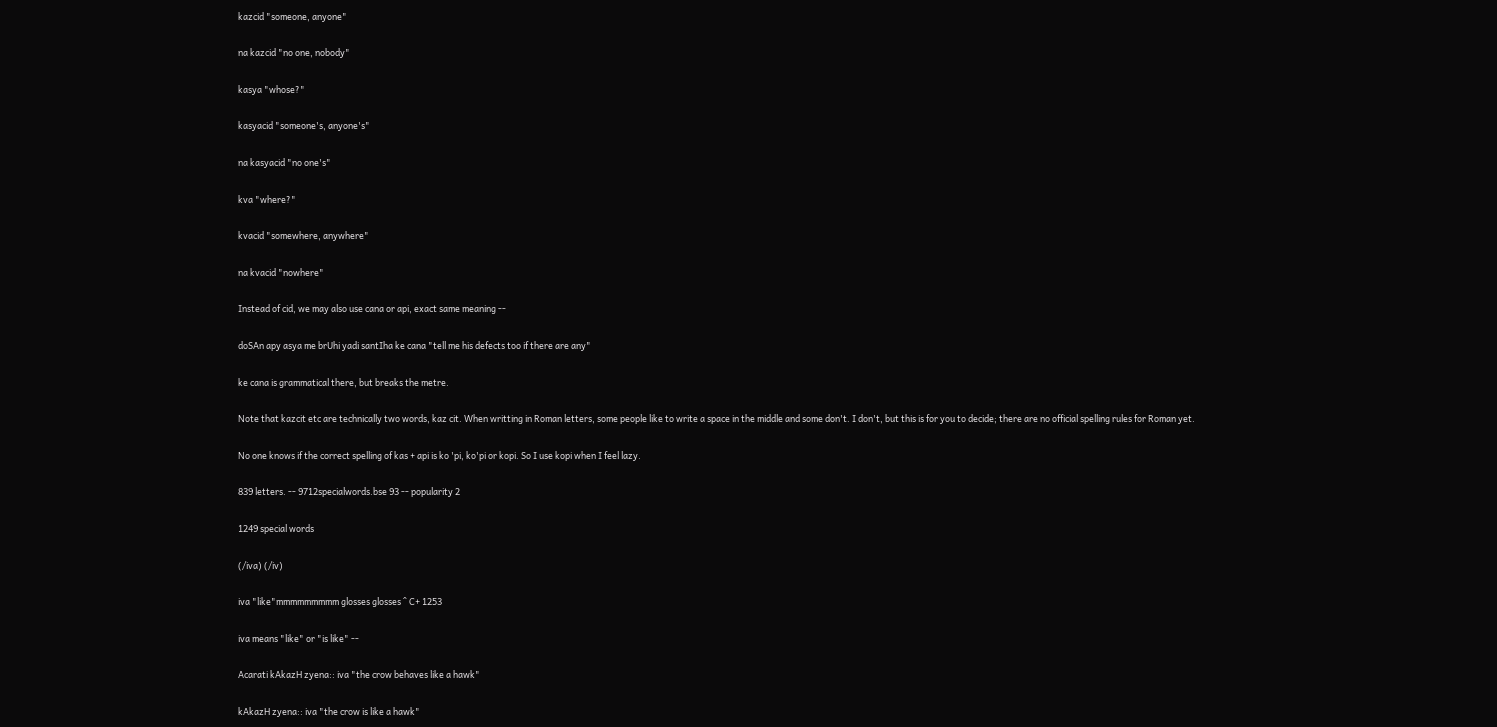kazcid "someone, anyone"

na kazcid "no one, nobody"

kasya "whose?"

kasyacid "someone's, anyone's"

na kasyacid "no one's"

kva "where?"

kvacid "somewhere, anywhere"

na kvacid "nowhere"

Instead of cid, we may also use cana or api, exact same meaning --

doSAn apy asya me brUhi yadi santIha ke cana "tell me his defects too if there are any"

ke cana is grammatical there, but breaks the metre.

Note that kazcit etc are technically two words, kaz cit. When writting in Roman letters, some people like to write a space in the middle and some don't. I don't, but this is for you to decide; there are no official spelling rules for Roman yet.

No one knows if the correct spelling of kas + api is ko 'pi, ko'pi or kopi. So I use kopi when I feel lazy.

839 letters. -- 9712specialwords.bse 93 -- popularity 2

1249 special words

(/iva) (/iv)

iva "like"mmmmmmmmm glosses glosses ^ C+ 1253

iva means "like" or "is like" --

Acarati kAkazH zyena:: iva "the crow behaves like a hawk"

kAkazH zyena:: iva "the crow is like a hawk"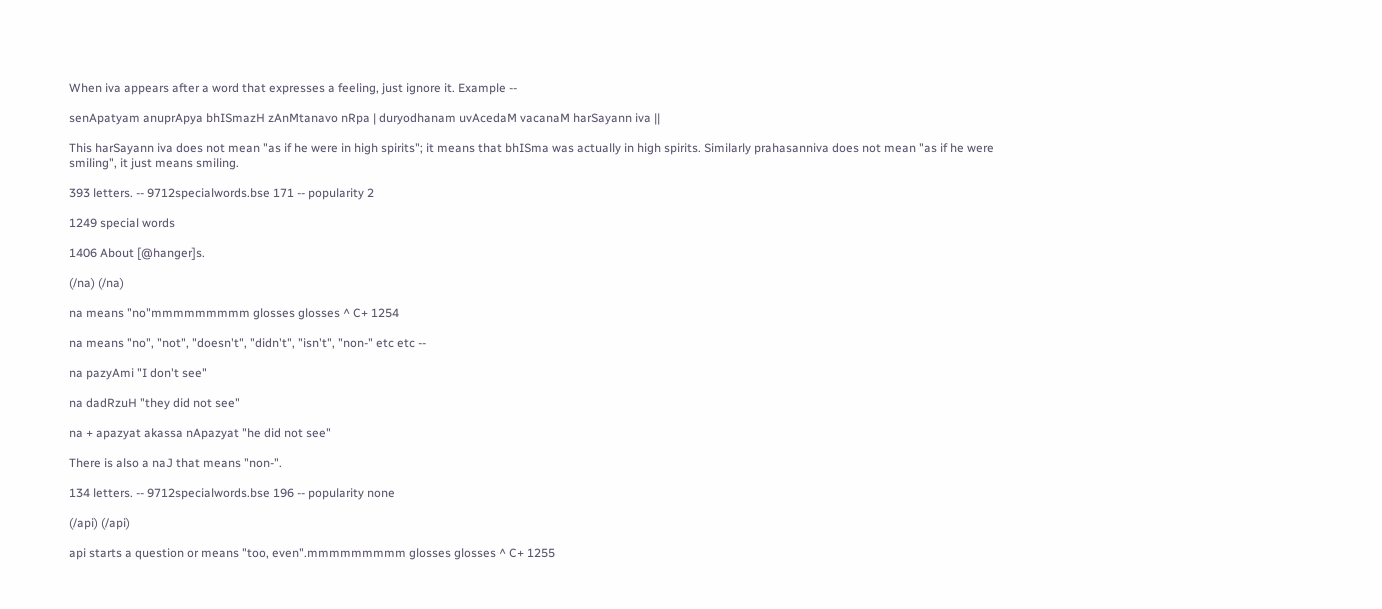When iva appears after a word that expresses a feeling, just ignore it. Example --

senApatyam anuprApya bhISmazH zAnMtanavo nRpa | duryodhanam uvAcedaM vacanaM harSayann iva ||

This harSayann iva does not mean "as if he were in high spirits"; it means that bhISma was actually in high spirits. Similarly prahasanniva does not mean "as if he were smiling", it just means smiling.

393 letters. -- 9712specialwords.bse 171 -- popularity 2

1249 special words

1406 About [@hanger]s.

(/na) (/na)

na means "no"mmmmmmmmm glosses glosses ^ C+ 1254

na means "no", "not", "doesn't", "didn't", "isn't", "non-" etc etc --

na pazyAmi "I don't see"

na dadRzuH "they did not see"

na + apazyat akassa nApazyat "he did not see"

There is also a naJ that means "non-".

134 letters. -- 9712specialwords.bse 196 -- popularity none

(/api) (/api)

api starts a question or means "too, even".mmmmmmmmm glosses glosses ^ C+ 1255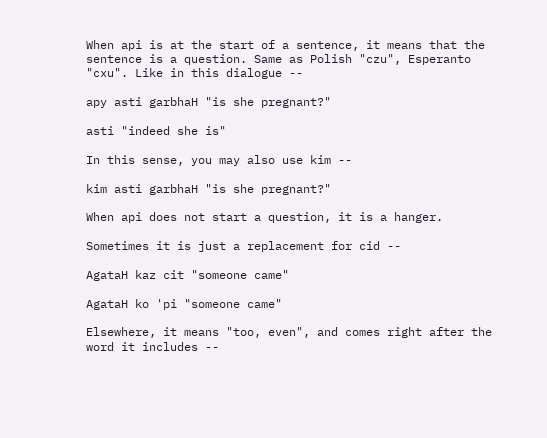When api is at the start of a sentence, it means that the sentence is a question. Same as Polish "czu", Esperanto "cxu". Like in this dialogue --

apy asti garbhaH "is she pregnant?"

asti "indeed she is"

In this sense, you may also use kim --

kim asti garbhaH "is she pregnant?"

When api does not start a question, it is a hanger.

Sometimes it is just a replacement for cid --

AgataH kaz cit "someone came"

AgataH ko 'pi "someone came"

Elsewhere, it means "too, even", and comes right after the word it includes --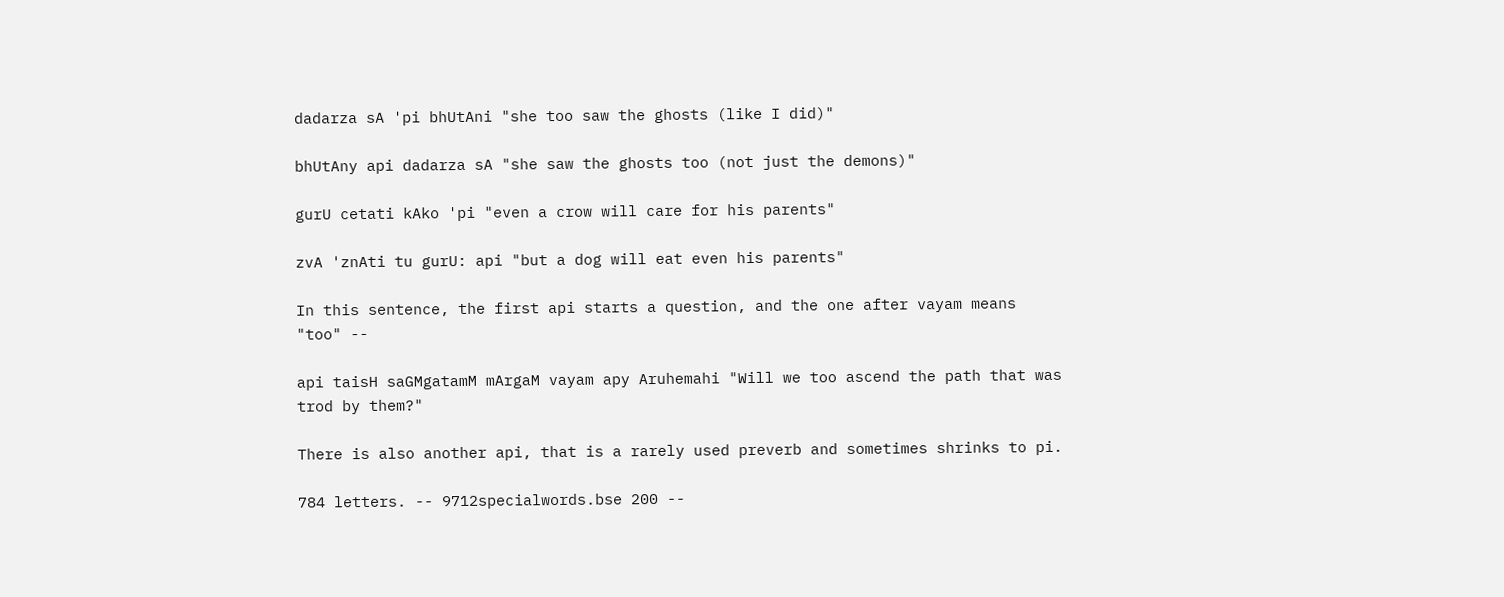dadarza sA 'pi bhUtAni "she too saw the ghosts (like I did)"

bhUtAny api dadarza sA "she saw the ghosts too (not just the demons)"

gurU cetati kAko 'pi "even a crow will care for his parents"

zvA 'znAti tu gurU: api "but a dog will eat even his parents"

In this sentence, the first api starts a question, and the one after vayam means "too" --

api taisH saGMgatamM mArgaM vayam apy Aruhemahi "Will we too ascend the path that was trod by them?"

There is also another api, that is a rarely used preverb and sometimes shrinks to pi.

784 letters. -- 9712specialwords.bse 200 --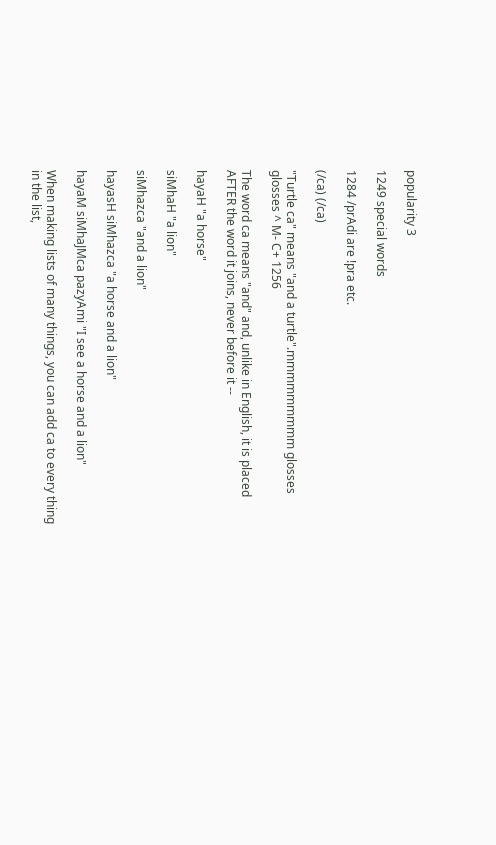popularity 3

1249 special words

1284 /prAdi are !pra etc.

(/ca) (/ca)

"Turtle ca" means "and a turtle".mmmmmmmmm glosses glosses ^ M- C+ 1256

The word ca means "and" and, unlike in English, it is placed AFTER the word it joins, never before it --

hayaH "a horse"

siMhaH "a lion"

siMhazca "and a lion"

hayasH siMhazca "a horse and a lion"

hayaM siMhaJMca pazyAmi "I see a horse and a lion"

When making lists of many things, you can add ca to every thing in the list,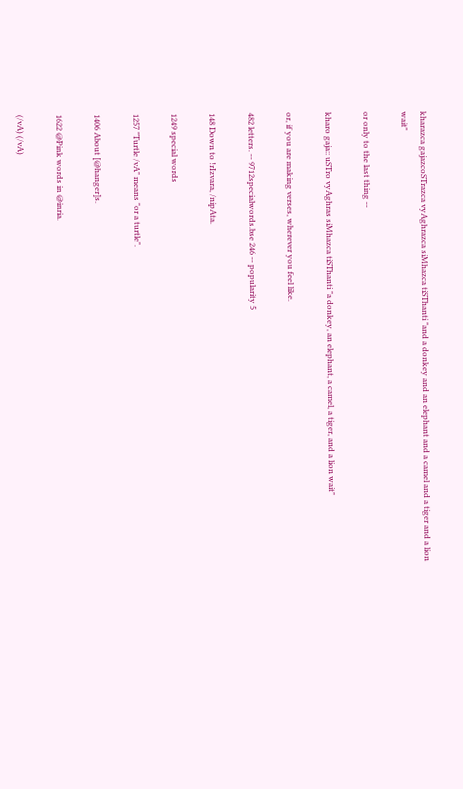kharazca gajazcoSTrazca vyAghrazca siMhazca tiSThanti "and a donkey and an elephant and a camel and a tiger and a lion wait"

or only to the last thing --

kharo gaja:: uSTro vyAghras siMhazca tiSThanti "a donkey, an elephant, a camel, a tiger, and a lion wait"

or, if you are making verses, wherever you feel like.

482 letters. -- 9712specialwords.bse 246 -- popularity 5

148 Down to !rIzvara, /nipAta.

1249 special words

1257 "Turtle /vA" means "or a turtle".

1406 About [@hanger]s.

1622 @Pink words in @inria.

(/vA) (/vA)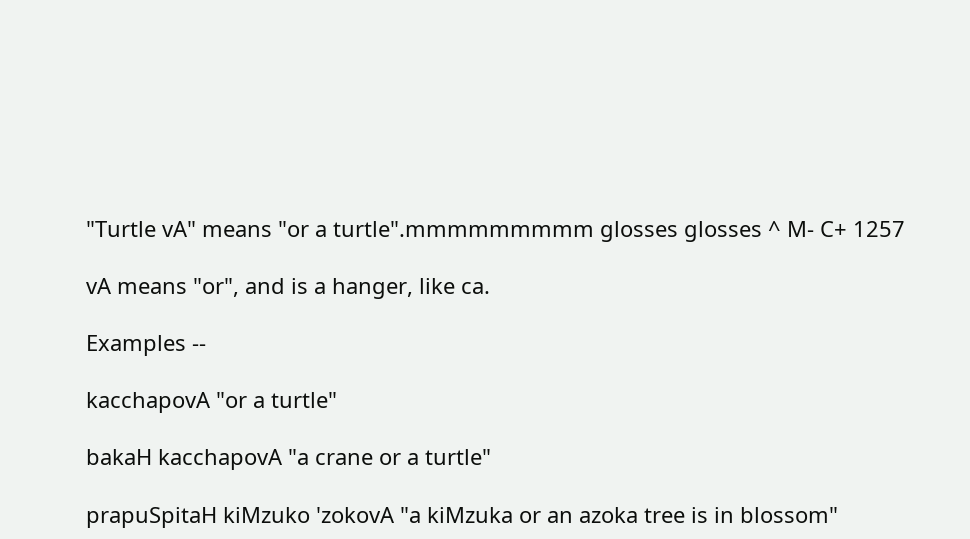"Turtle vA" means "or a turtle".mmmmmmmmm glosses glosses ^ M- C+ 1257

vA means "or", and is a hanger, like ca.

Examples --

kacchapovA "or a turtle"

bakaH kacchapovA "a crane or a turtle"

prapuSpitaH kiMzuko 'zokovA "a kiMzuka or an azoka tree is in blossom"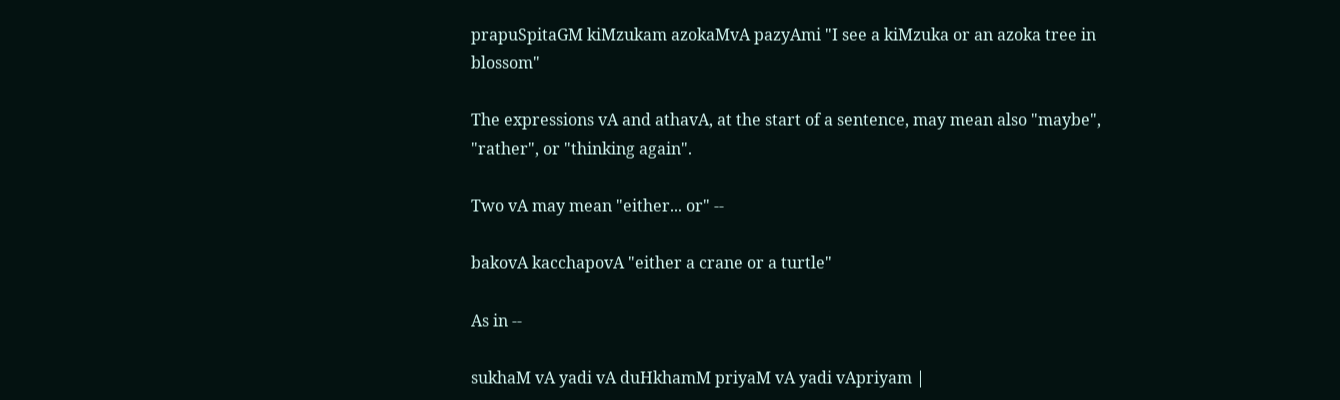prapuSpitaGM kiMzukam azokaMvA pazyAmi "I see a kiMzuka or an azoka tree in blossom"

The expressions vA and athavA, at the start of a sentence, may mean also "maybe", "rather", or "thinking again".

Two vA may mean "either... or" --

bakovA kacchapovA "either a crane or a turtle"

As in --

sukhaM vA yadi vA duHkhamM priyaM vA yadi vApriyam |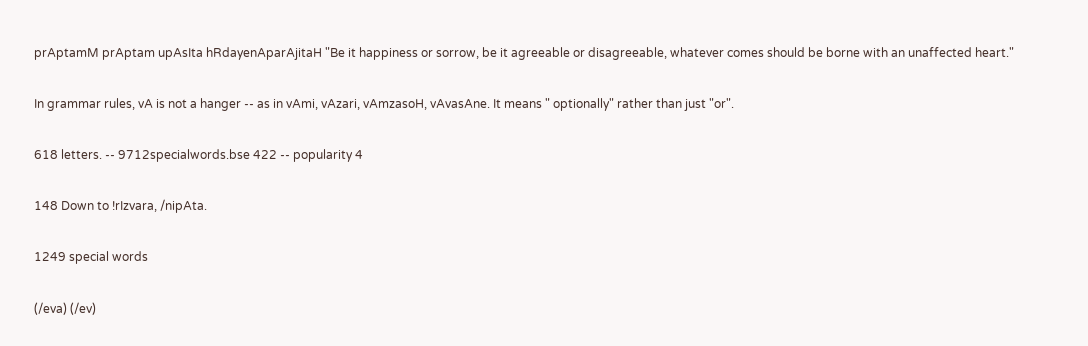prAptamM prAptam upAsIta hRdayenAparAjitaH "Be it happiness or sorrow, be it agreeable or disagreeable, whatever comes should be borne with an unaffected heart."

In grammar rules, vA is not a hanger -- as in vAmi, vAzari, vAmzasoH, vAvasAne. It means " optionally" rather than just "or".

618 letters. -- 9712specialwords.bse 422 -- popularity 4

148 Down to !rIzvara, /nipAta.

1249 special words

(/eva) (/ev)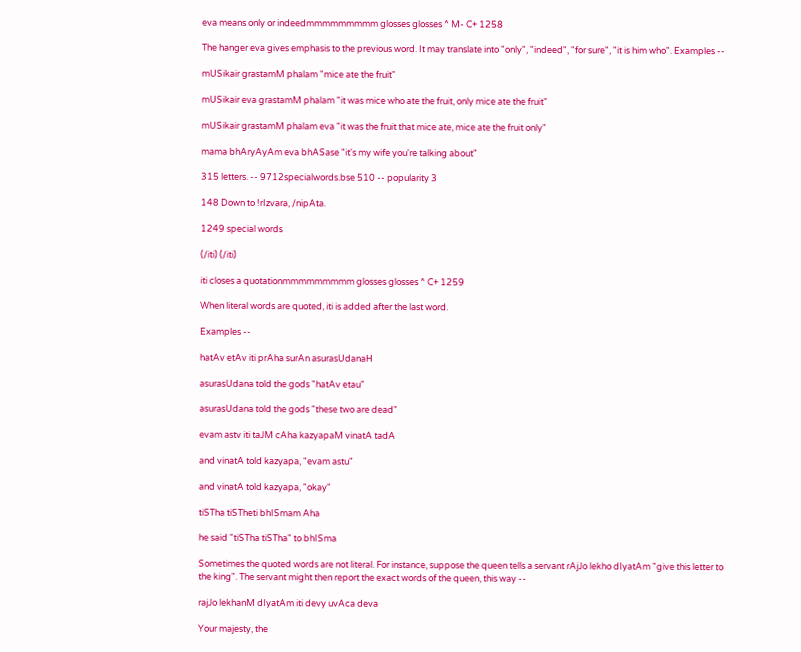eva means only or indeedmmmmmmmmm glosses glosses ^ M- C+ 1258

The hanger eva gives emphasis to the previous word. It may translate into "only", "indeed", "for sure", "it is him who". Examples --

mUSikair grastamM phalam "mice ate the fruit"

mUSikair eva grastamM phalam "it was mice who ate the fruit, only mice ate the fruit"

mUSikair grastamM phalam eva "it was the fruit that mice ate, mice ate the fruit only"

mama bhAryAyAm eva bhASase "it's my wife you're talking about"

315 letters. -- 9712specialwords.bse 510 -- popularity 3

148 Down to !rIzvara, /nipAta.

1249 special words

(/iti) (/iti)

iti closes a quotationmmmmmmmmm glosses glosses ^ C+ 1259

When literal words are quoted, iti is added after the last word.

Examples --

hatAv etAv iti prAha surAn asurasUdanaH

asurasUdana told the gods "hatAv etau"

asurasUdana told the gods "these two are dead"

evam astv iti taJM cAha kazyapaM vinatA tadA

and vinatA told kazyapa, "evam astu"

and vinatA told kazyapa, "okay"

tiSTha tiSTheti bhISmam Aha

he said "tiSTha tiSTha" to bhISma

Sometimes the quoted words are not literal. For instance, suppose the queen tells a servant rAjJo lekho dIyatAm "give this letter to the king". The servant might then report the exact words of the queen, this way --

rajJo lekhanM dIyatAm iti devy uvAca deva

Your majesty, the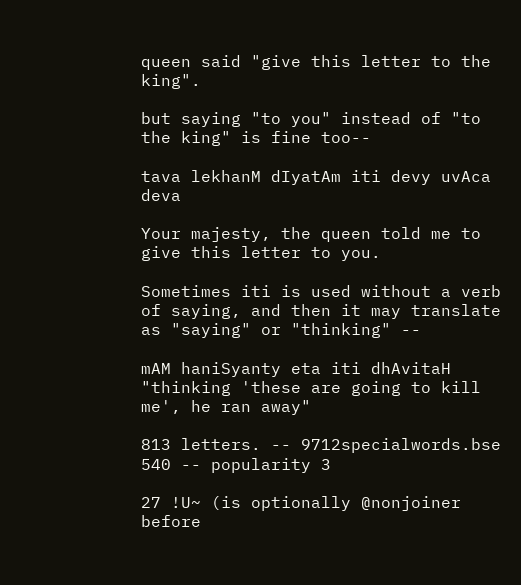queen said "give this letter to the king".

but saying "to you" instead of "to the king" is fine too--

tava lekhanM dIyatAm iti devy uvAca deva

Your majesty, the queen told me to give this letter to you.

Sometimes iti is used without a verb of saying, and then it may translate as "saying" or "thinking" --

mAM haniSyanty eta iti dhAvitaH "thinking 'these are going to kill me', he ran away"

813 letters. -- 9712specialwords.bse 540 -- popularity 3

27 !U~ (is optionally @nonjoiner before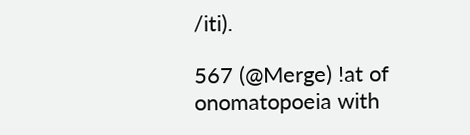/iti).

567 (@Merge) !at of onomatopoeia with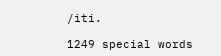/iti.

1249 special words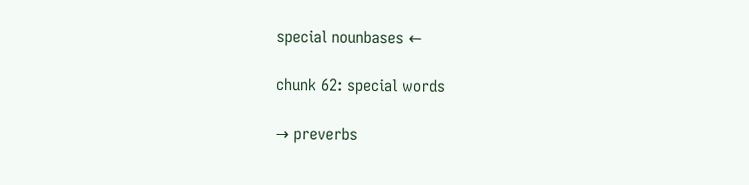special nounbases ←

chunk 62: special words

→ preverbs